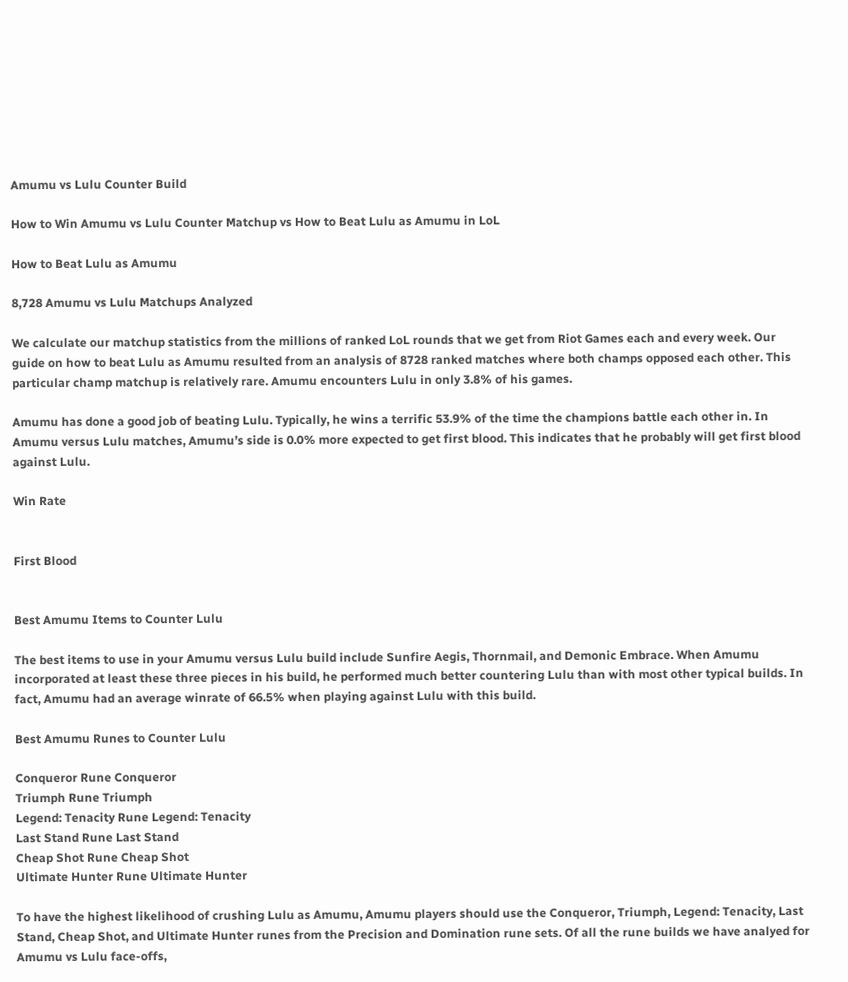Amumu vs Lulu Counter Build

How to Win Amumu vs Lulu Counter Matchup vs How to Beat Lulu as Amumu in LoL

How to Beat Lulu as Amumu

8,728 Amumu vs Lulu Matchups Analyzed

We calculate our matchup statistics from the millions of ranked LoL rounds that we get from Riot Games each and every week. Our guide on how to beat Lulu as Amumu resulted from an analysis of 8728 ranked matches where both champs opposed each other. This particular champ matchup is relatively rare. Amumu encounters Lulu in only 3.8% of his games.

Amumu has done a good job of beating Lulu. Typically, he wins a terrific 53.9% of the time the champions battle each other in. In Amumu versus Lulu matches, Amumu’s side is 0.0% more expected to get first blood. This indicates that he probably will get first blood against Lulu.

Win Rate


First Blood


Best Amumu Items to Counter Lulu

The best items to use in your Amumu versus Lulu build include Sunfire Aegis, Thornmail, and Demonic Embrace. When Amumu incorporated at least these three pieces in his build, he performed much better countering Lulu than with most other typical builds. In fact, Amumu had an average winrate of 66.5% when playing against Lulu with this build.

Best Amumu Runes to Counter Lulu

Conqueror Rune Conqueror
Triumph Rune Triumph
Legend: Tenacity Rune Legend: Tenacity
Last Stand Rune Last Stand
Cheap Shot Rune Cheap Shot
Ultimate Hunter Rune Ultimate Hunter

To have the highest likelihood of crushing Lulu as Amumu, Amumu players should use the Conqueror, Triumph, Legend: Tenacity, Last Stand, Cheap Shot, and Ultimate Hunter runes from the Precision and Domination rune sets. Of all the rune builds we have analyed for Amumu vs Lulu face-offs,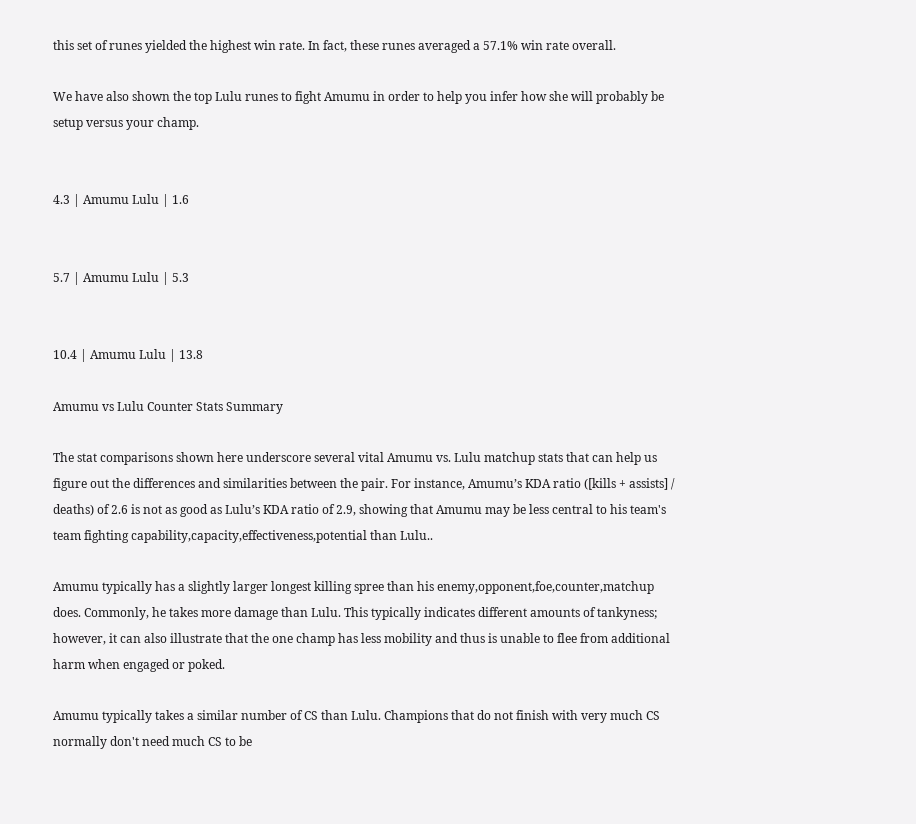this set of runes yielded the highest win rate. In fact, these runes averaged a 57.1% win rate overall.

We have also shown the top Lulu runes to fight Amumu in order to help you infer how she will probably be setup versus your champ.


4.3 | Amumu Lulu | 1.6


5.7 | Amumu Lulu | 5.3


10.4 | Amumu Lulu | 13.8

Amumu vs Lulu Counter Stats Summary

The stat comparisons shown here underscore several vital Amumu vs. Lulu matchup stats that can help us figure out the differences and similarities between the pair. For instance, Amumu’s KDA ratio ([kills + assists] / deaths) of 2.6 is not as good as Lulu’s KDA ratio of 2.9, showing that Amumu may be less central to his team's team fighting capability,capacity,effectiveness,potential than Lulu..

Amumu typically has a slightly larger longest killing spree than his enemy,opponent,foe,counter,matchup does. Commonly, he takes more damage than Lulu. This typically indicates different amounts of tankyness; however, it can also illustrate that the one champ has less mobility and thus is unable to flee from additional harm when engaged or poked.

Amumu typically takes a similar number of CS than Lulu. Champions that do not finish with very much CS normally don't need much CS to be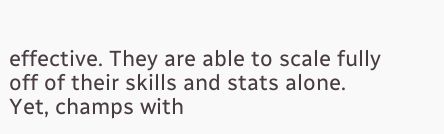effective. They are able to scale fully off of their skills and stats alone. Yet, champs with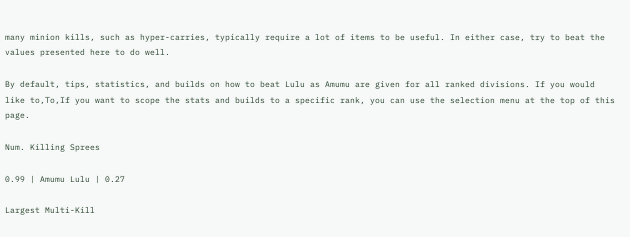many minion kills, such as hyper-carries, typically require a lot of items to be useful. In either case, try to beat the values presented here to do well.

By default, tips, statistics, and builds on how to beat Lulu as Amumu are given for all ranked divisions. If you would like to,To,If you want to scope the stats and builds to a specific rank, you can use the selection menu at the top of this page.

Num. Killing Sprees

0.99 | Amumu Lulu | 0.27

Largest Multi-Kill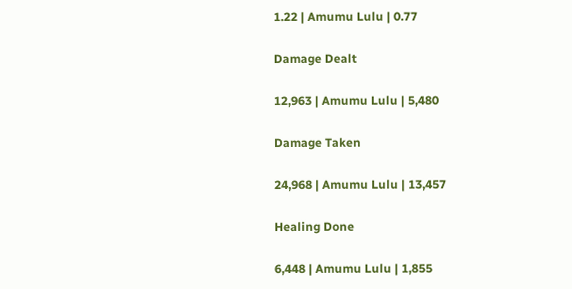1.22 | Amumu Lulu | 0.77

Damage Dealt

12,963 | Amumu Lulu | 5,480

Damage Taken

24,968 | Amumu Lulu | 13,457

Healing Done

6,448 | Amumu Lulu | 1,855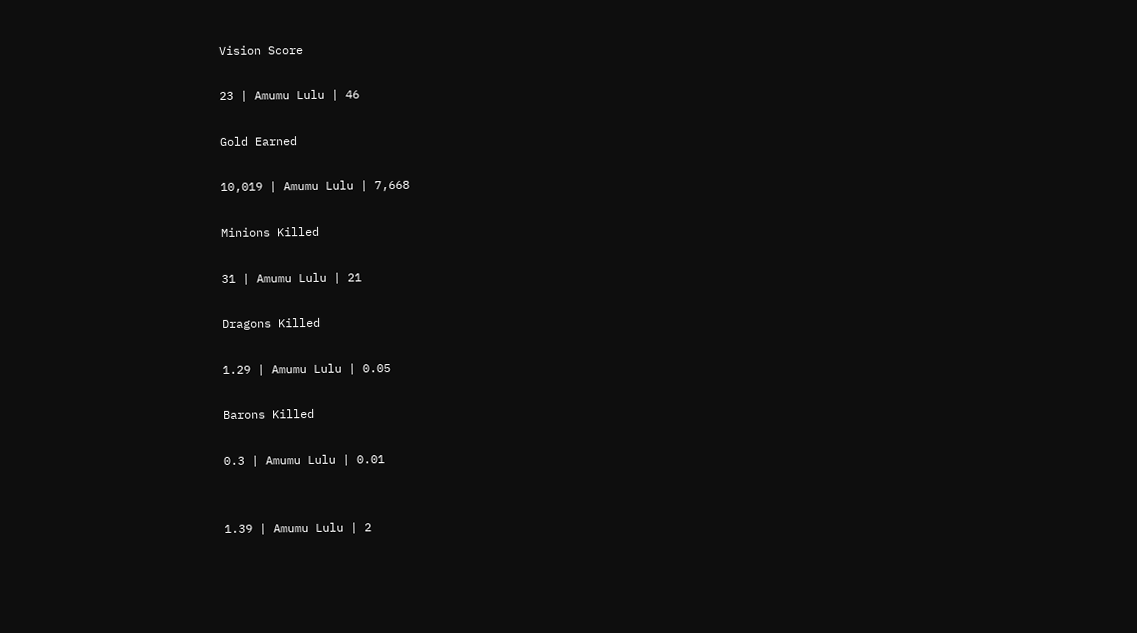Vision Score

23 | Amumu Lulu | 46

Gold Earned

10,019 | Amumu Lulu | 7,668

Minions Killed

31 | Amumu Lulu | 21

Dragons Killed

1.29 | Amumu Lulu | 0.05

Barons Killed

0.3 | Amumu Lulu | 0.01


1.39 | Amumu Lulu | 2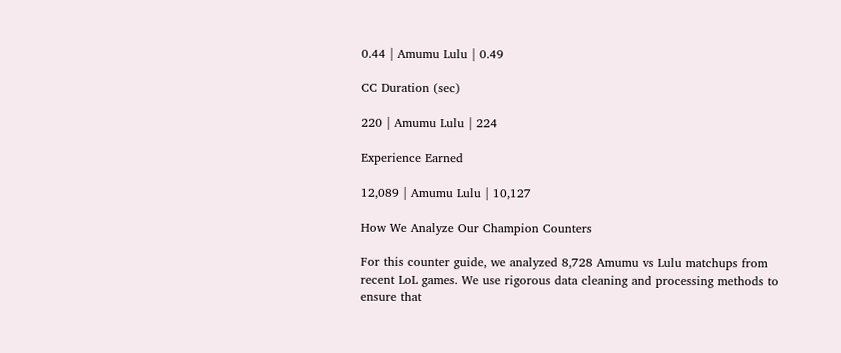0.44 | Amumu Lulu | 0.49

CC Duration (sec)

220 | Amumu Lulu | 224

Experience Earned

12,089 | Amumu Lulu | 10,127

How We Analyze Our Champion Counters

For this counter guide, we analyzed 8,728 Amumu vs Lulu matchups from recent LoL games. We use rigorous data cleaning and processing methods to ensure that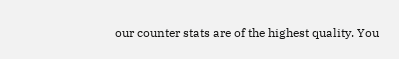our counter stats are of the highest quality. You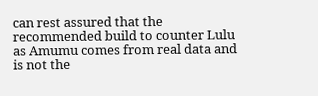can rest assured that the recommended build to counter Lulu as Amumu comes from real data and is not the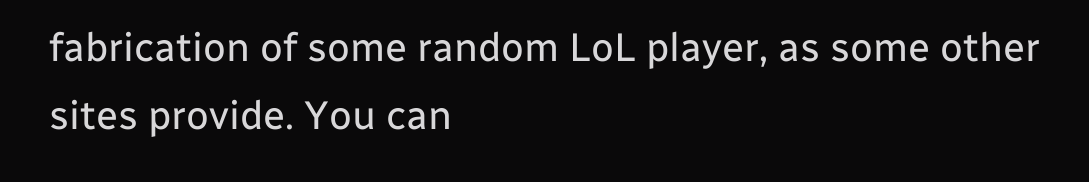fabrication of some random LoL player, as some other sites provide. You can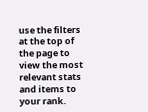use the filters at the top of the page to view the most relevant stats and items to your rank.